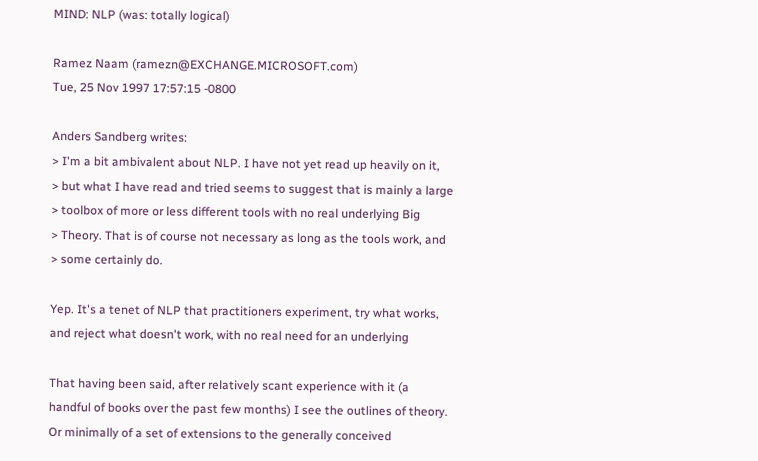MIND: NLP (was: totally logical)

Ramez Naam (ramezn@EXCHANGE.MICROSOFT.com)
Tue, 25 Nov 1997 17:57:15 -0800

Anders Sandberg writes:
> I'm a bit ambivalent about NLP. I have not yet read up heavily on it,
> but what I have read and tried seems to suggest that is mainly a large
> toolbox of more or less different tools with no real underlying Big
> Theory. That is of course not necessary as long as the tools work, and
> some certainly do.

Yep. It's a tenet of NLP that practitioners experiment, try what works,
and reject what doesn't work, with no real need for an underlying

That having been said, after relatively scant experience with it (a
handful of books over the past few months) I see the outlines of theory.
Or minimally of a set of extensions to the generally conceived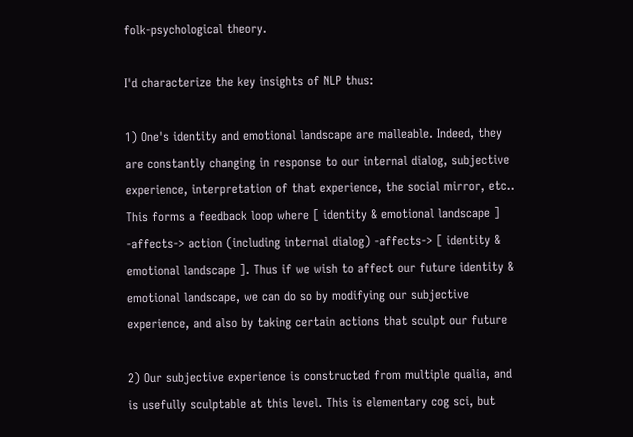folk-psychological theory.

I'd characterize the key insights of NLP thus:

1) One's identity and emotional landscape are malleable. Indeed, they
are constantly changing in response to our internal dialog, subjective
experience, interpretation of that experience, the social mirror, etc..
This forms a feedback loop where [ identity & emotional landscape ]
-affects-> action (including internal dialog) -affects-> [ identity &
emotional landscape ]. Thus if we wish to affect our future identity &
emotional landscape, we can do so by modifying our subjective
experience, and also by taking certain actions that sculpt our future

2) Our subjective experience is constructed from multiple qualia, and
is usefully sculptable at this level. This is elementary cog sci, but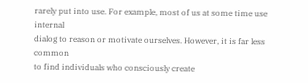rarely put into use. For example, most of us at some time use internal
dialog to reason or motivate ourselves. However, it is far less common
to find individuals who consciously create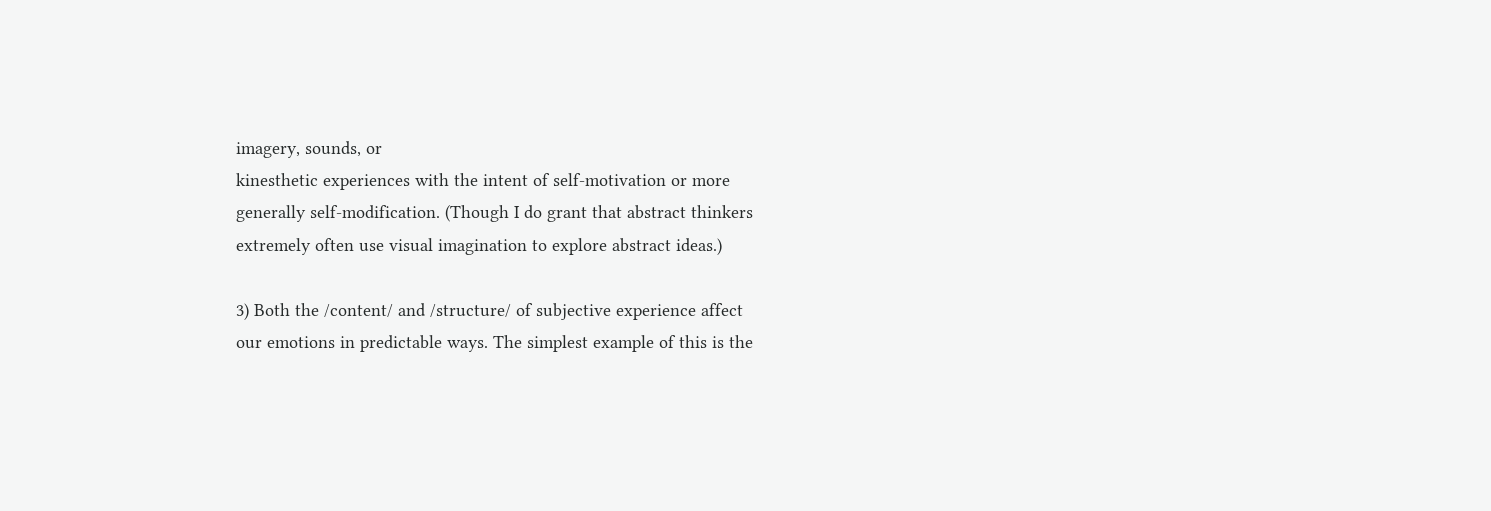imagery, sounds, or
kinesthetic experiences with the intent of self-motivation or more
generally self-modification. (Though I do grant that abstract thinkers
extremely often use visual imagination to explore abstract ideas.)

3) Both the /content/ and /structure/ of subjective experience affect
our emotions in predictable ways. The simplest example of this is the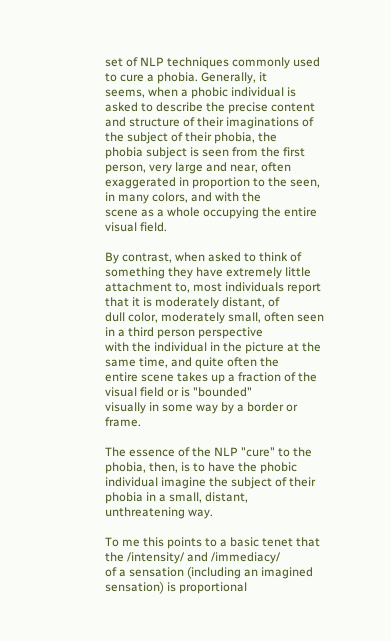set of NLP techniques commonly used to cure a phobia. Generally, it
seems, when a phobic individual is asked to describe the precise content
and structure of their imaginations of the subject of their phobia, the
phobia subject is seen from the first person, very large and near, often
exaggerated in proportion to the seen, in many colors, and with the
scene as a whole occupying the entire visual field.

By contrast, when asked to think of something they have extremely little
attachment to, most individuals report that it is moderately distant, of
dull color, moderately small, often seen in a third person perspective
with the individual in the picture at the same time, and quite often the
entire scene takes up a fraction of the visual field or is "bounded"
visually in some way by a border or frame.

The essence of the NLP "cure" to the phobia, then, is to have the phobic
individual imagine the subject of their phobia in a small, distant,
unthreatening way.

To me this points to a basic tenet that the /intensity/ and /immediacy/
of a sensation (including an imagined sensation) is proportional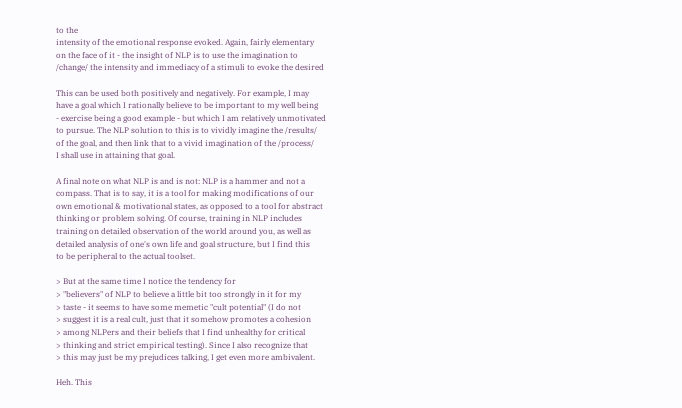to the
intensity of the emotional response evoked. Again, fairly elementary
on the face of it - the insight of NLP is to use the imagination to
/change/ the intensity and immediacy of a stimuli to evoke the desired

This can be used both positively and negatively. For example, I may
have a goal which I rationally believe to be important to my well being
- exercise being a good example - but which I am relatively unmotivated
to pursue. The NLP solution to this is to vividly imagine the /results/
of the goal, and then link that to a vivid imagination of the /process/
I shall use in attaining that goal.

A final note on what NLP is and is not: NLP is a hammer and not a
compass. That is to say, it is a tool for making modifications of our
own emotional & motivational states, as opposed to a tool for abstract
thinking or problem solving. Of course, training in NLP includes
training on detailed observation of the world around you, as well as
detailed analysis of one's own life and goal structure, but I find this
to be peripheral to the actual toolset.

> But at the same time I notice the tendency for
> "believers" of NLP to believe a little bit too strongly in it for my
> taste - it seems to have some memetic "cult potential" (I do not
> suggest it is a real cult, just that it somehow promotes a cohesion
> among NLPers and their beliefs that I find unhealthy for critical
> thinking and strict empirical testing). Since I also recognize that
> this may just be my prejudices talking, I get even more ambivalent.

Heh. This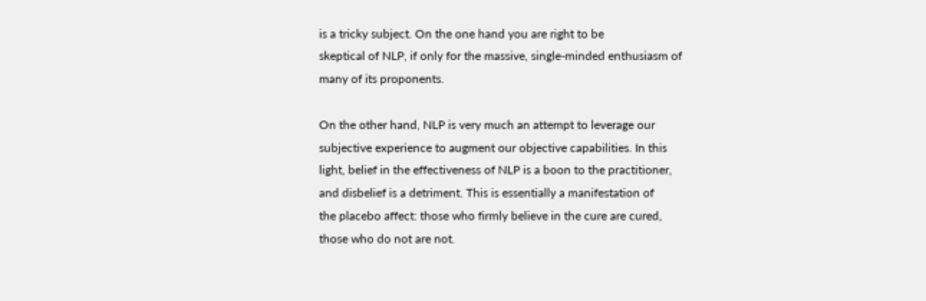is a tricky subject. On the one hand you are right to be
skeptical of NLP, if only for the massive, single-minded enthusiasm of
many of its proponents.

On the other hand, NLP is very much an attempt to leverage our
subjective experience to augment our objective capabilities. In this
light, belief in the effectiveness of NLP is a boon to the practitioner,
and disbelief is a detriment. This is essentially a manifestation of
the placebo affect: those who firmly believe in the cure are cured,
those who do not are not.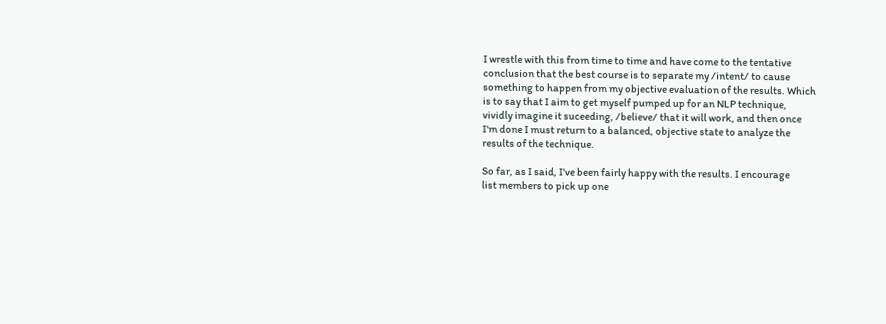I wrestle with this from time to time and have come to the tentative
conclusion that the best course is to separate my /intent/ to cause
something to happen from my objective evaluation of the results. Which
is to say that I aim to get myself pumped up for an NLP technique,
vividly imagine it suceeding, /believe/ that it will work, and then once
I'm done I must return to a balanced, objective state to analyze the
results of the technique.

So far, as I said, I've been fairly happy with the results. I encourage
list members to pick up one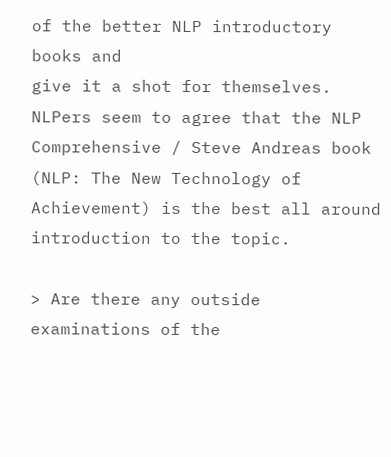of the better NLP introductory books and
give it a shot for themselves. NLPers seem to agree that the NLP
Comprehensive / Steve Andreas book (NLP: The New Technology of
Achievement) is the best all around introduction to the topic.

> Are there any outside examinations of the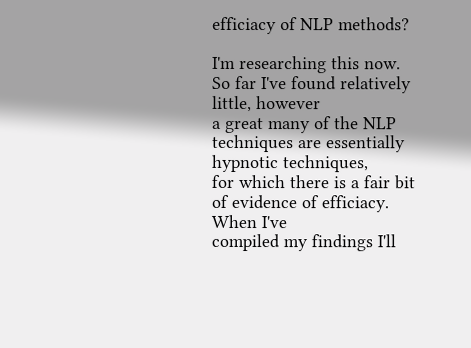efficiacy of NLP methods?

I'm researching this now. So far I've found relatively little, however
a great many of the NLP techniques are essentially hypnotic techniques,
for which there is a fair bit of evidence of efficiacy. When I've
compiled my findings I'll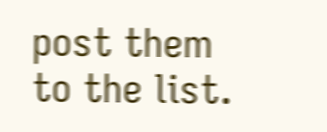post them to the list.